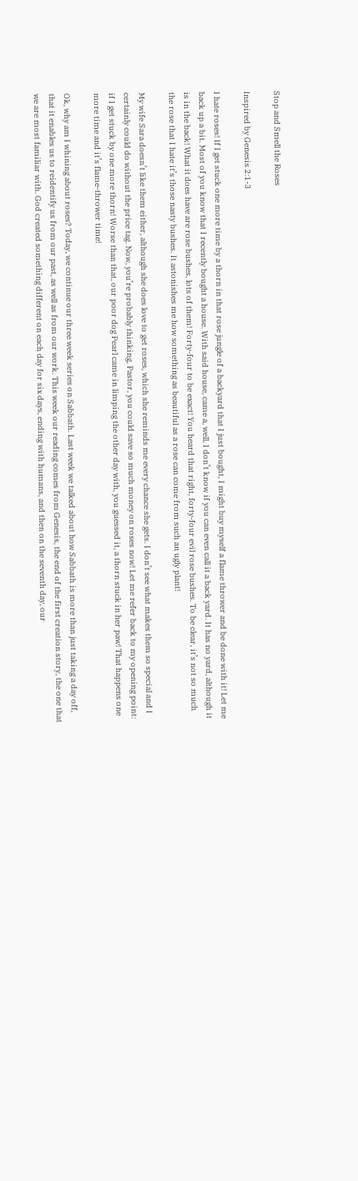Stop and Smell the Roses

Inspired by Genesis 2:1-3

I hate roses! If I get stuck one more time by a thorn in that rose jungle of a backyard that I just bought, I might buy myself a flame thrower and be done with it! Let me back up a bit. Most of you know that I recently bought a house. With said house, came a, well, I don’t know if you can even call it a back yard. It has no yard, although it is in the back! What it does have are rose bushes, lots of them! Forty-four to be exact! You heard that right, forty-four evil rose bushes. To be clear, it’s not so much the rose that I hate it’s those nasty bushes. It astonishes me how something as beautiful as a rose can come from such an ugly plant!

My wife Sara doesn’t like them either, although she does love to get roses, which she reminds me every chance she gets. I don’t see what makes them so special and I certainly could do without the price tag. Now, you’re probably thinking, Pastor, you could save so much money on roses now! Let me refer back to my opening point: if I get stuck by one more thorn! Worse than that, our poor dog Pearl came in limping the other day with, you guessed it, a thorn stuck in her paw! That happens one more time and it’s flame-thrower time!

Ok, why am I whining about roses? Today, we continue our three week series on Sabbath. Last week we talked about how Sabbath is more than just taking a day off, that it enables us to reidentify us from our past, as well as from our work. This week our reading comes from Genesis, the end of the first creation story, the one that we are most familiar with. God created something different on each day for six days, ending with humans, and then on the seventh day, our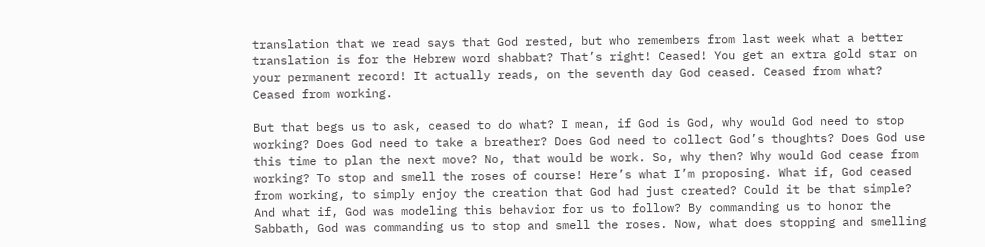translation that we read says that God rested, but who remembers from last week what a better translation is for the Hebrew word shabbat? That’s right! Ceased! You get an extra gold star on your permanent record! It actually reads, on the seventh day God ceased. Ceased from what? Ceased from working.

But that begs us to ask, ceased to do what? I mean, if God is God, why would God need to stop working? Does God need to take a breather? Does God need to collect God’s thoughts? Does God use this time to plan the next move? No, that would be work. So, why then? Why would God cease from working? To stop and smell the roses of course! Here’s what I’m proposing. What if, God ceased from working, to simply enjoy the creation that God had just created? Could it be that simple? And what if, God was modeling this behavior for us to follow? By commanding us to honor the Sabbath, God was commanding us to stop and smell the roses. Now, what does stopping and smelling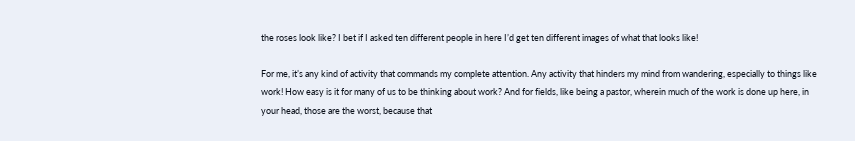the roses look like? I bet if I asked ten different people in here I’d get ten different images of what that looks like!

For me, it’s any kind of activity that commands my complete attention. Any activity that hinders my mind from wandering, especially to things like work! How easy is it for many of us to be thinking about work? And for fields, like being a pastor, wherein much of the work is done up here, in your head, those are the worst, because that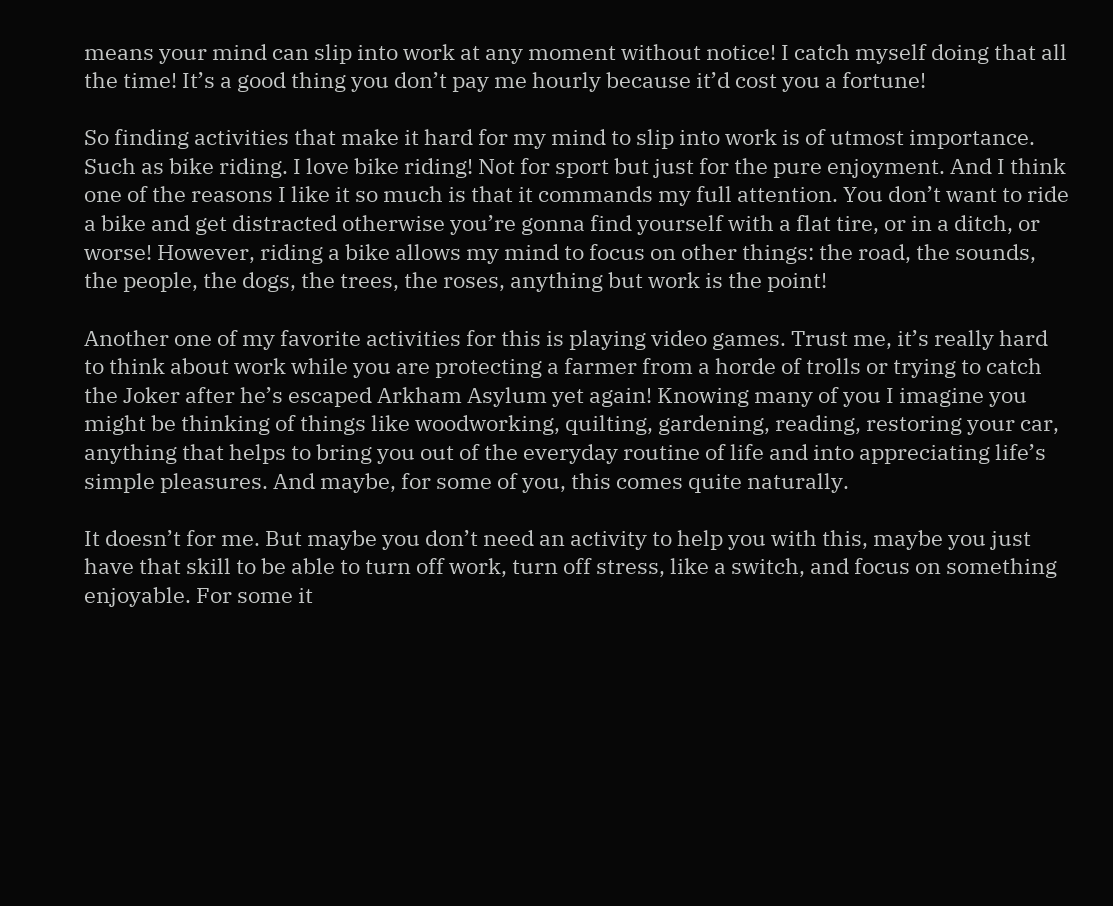means your mind can slip into work at any moment without notice! I catch myself doing that all the time! It’s a good thing you don’t pay me hourly because it’d cost you a fortune!

So finding activities that make it hard for my mind to slip into work is of utmost importance. Such as bike riding. I love bike riding! Not for sport but just for the pure enjoyment. And I think one of the reasons I like it so much is that it commands my full attention. You don’t want to ride a bike and get distracted otherwise you’re gonna find yourself with a flat tire, or in a ditch, or worse! However, riding a bike allows my mind to focus on other things: the road, the sounds, the people, the dogs, the trees, the roses, anything but work is the point!

Another one of my favorite activities for this is playing video games. Trust me, it’s really hard to think about work while you are protecting a farmer from a horde of trolls or trying to catch the Joker after he’s escaped Arkham Asylum yet again! Knowing many of you I imagine you might be thinking of things like woodworking, quilting, gardening, reading, restoring your car, anything that helps to bring you out of the everyday routine of life and into appreciating life’s simple pleasures. And maybe, for some of you, this comes quite naturally.

It doesn’t for me. But maybe you don’t need an activity to help you with this, maybe you just have that skill to be able to turn off work, turn off stress, like a switch, and focus on something enjoyable. For some it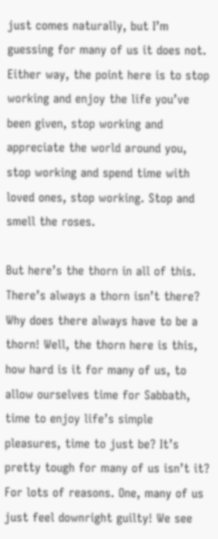just comes naturally, but I’m guessing for many of us it does not. Either way, the point here is to stop working and enjoy the life you’ve been given, stop working and appreciate the world around you, stop working and spend time with loved ones, stop working. Stop and smell the roses.

But here’s the thorn in all of this. There’s always a thorn isn’t there? Why does there always have to be a thorn! Well, the thorn here is this, how hard is it for many of us, to allow ourselves time for Sabbath, time to enjoy life’s simple pleasures, time to just be? It’s pretty tough for many of us isn’t it? For lots of reasons. One, many of us just feel downright guilty! We see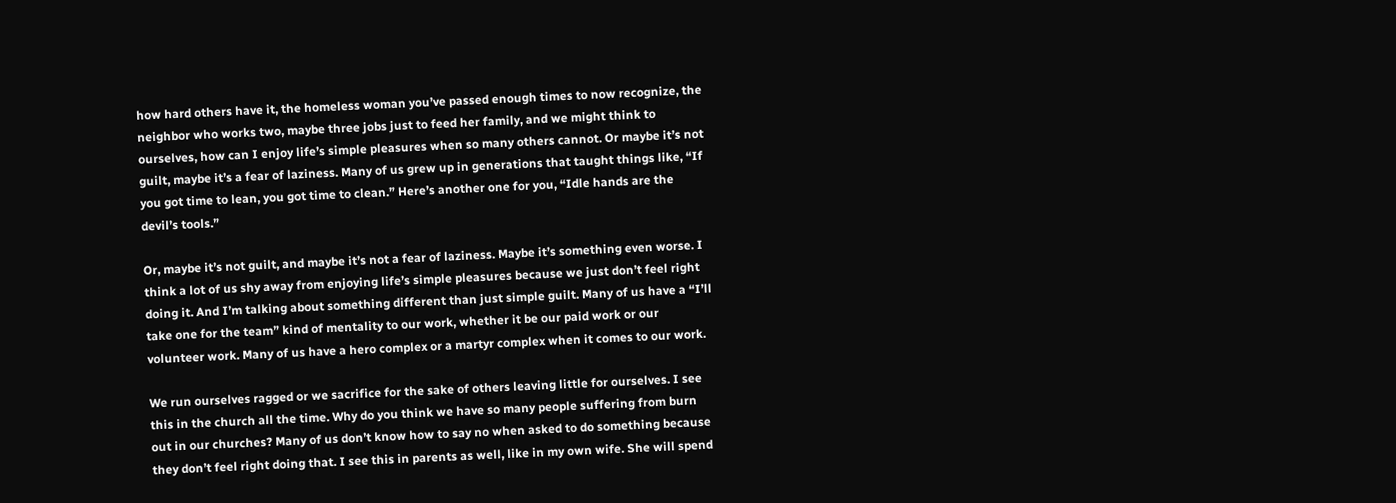how hard others have it, the homeless woman you’ve passed enough times to now recognize, the neighbor who works two, maybe three jobs just to feed her family, and we might think to ourselves, how can I enjoy life’s simple pleasures when so many others cannot. Or maybe it’s not guilt, maybe it’s a fear of laziness. Many of us grew up in generations that taught things like, “If you got time to lean, you got time to clean.” Here’s another one for you, “Idle hands are the devil’s tools.”

Or, maybe it’s not guilt, and maybe it’s not a fear of laziness. Maybe it’s something even worse. I think a lot of us shy away from enjoying life’s simple pleasures because we just don’t feel right doing it. And I’m talking about something different than just simple guilt. Many of us have a “I’ll take one for the team” kind of mentality to our work, whether it be our paid work or our volunteer work. Many of us have a hero complex or a martyr complex when it comes to our work.

We run ourselves ragged or we sacrifice for the sake of others leaving little for ourselves. I see this in the church all the time. Why do you think we have so many people suffering from burn out in our churches? Many of us don’t know how to say no when asked to do something because they don’t feel right doing that. I see this in parents as well, like in my own wife. She will spend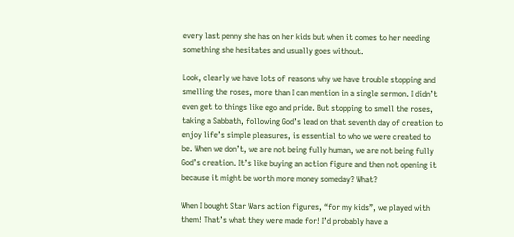every last penny she has on her kids but when it comes to her needing something she hesitates and usually goes without.

Look, clearly we have lots of reasons why we have trouble stopping and smelling the roses, more than I can mention in a single sermon. I didn’t even get to things like ego and pride. But stopping to smell the roses, taking a Sabbath, following God’s lead on that seventh day of creation to enjoy life’s simple pleasures, is essential to who we were created to be. When we don’t, we are not being fully human, we are not being fully God’s creation. It’s like buying an action figure and then not opening it because it might be worth more money someday? What?

When I bought Star Wars action figures, “for my kids”, we played with them! That’s what they were made for! I’d probably have a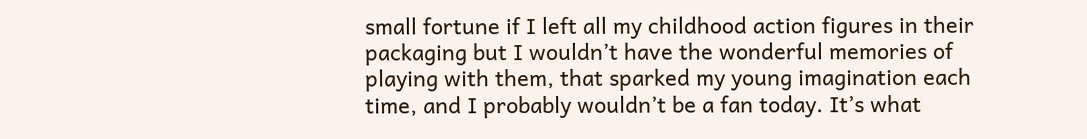small fortune if I left all my childhood action figures in their packaging but I wouldn’t have the wonderful memories of playing with them, that sparked my young imagination each time, and I probably wouldn’t be a fan today. It’s what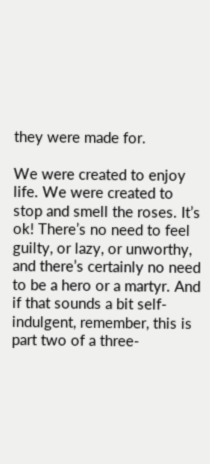they were made for.

We were created to enjoy life. We were created to stop and smell the roses. It’s ok! There’s no need to feel guilty, or lazy, or unworthy, and there’s certainly no need to be a hero or a martyr. And if that sounds a bit self-indulgent, remember, this is part two of a three-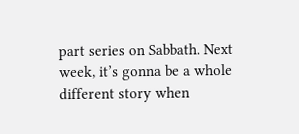part series on Sabbath. Next week, it’s gonna be a whole different story when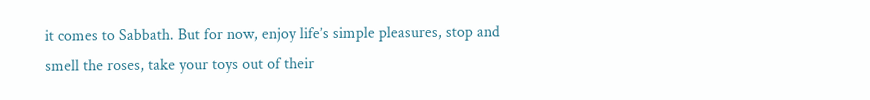it comes to Sabbath. But for now, enjoy life’s simple pleasures, stop and smell the roses, take your toys out of their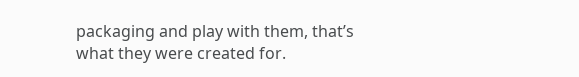packaging and play with them, that’s what they were created for.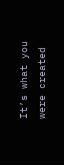It’s what you were created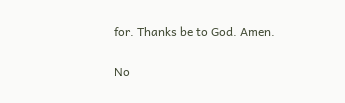for. Thanks be to God. Amen.

No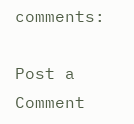comments:

Post a Comment